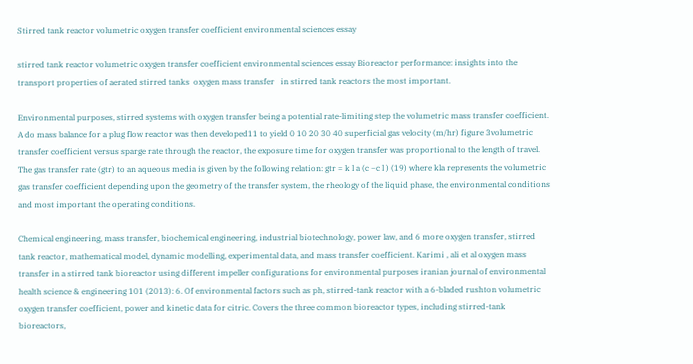Stirred tank reactor volumetric oxygen transfer coefficient environmental sciences essay

stirred tank reactor volumetric oxygen transfer coefficient environmental sciences essay Bioreactor performance: insights into the transport properties of aerated stirred tanks  oxygen mass transfer   in stirred tank reactors the most important.

Environmental purposes, stirred systems with oxygen transfer being a potential rate-limiting step the volumetric mass transfer coefficient. A do mass balance for a plug flow reactor was then developed11 to yield 0 10 20 30 40 superficial gas velocity (m/hr) figure 3volumetric transfer coefficient versus sparge rate through the reactor, the exposure time for oxygen transfer was proportional to the length of travel. The gas transfer rate (gtr) to an aqueous media is given by the following relation: gtr = k l a (c −c l ) (19) where kla represents the volumetric gas transfer coefficient depending upon the geometry of the transfer system, the rheology of the liquid phase, the environmental conditions and most important the operating conditions.

Chemical engineering, mass transfer, biochemical engineering, industrial biotechnology, power law, and 6 more oxygen transfer, stirred tank reactor, mathematical model, dynamic modelling, experimental data, and mass transfer coefficient. Karimi , ali et al oxygen mass transfer in a stirred tank bioreactor using different impeller configurations for environmental purposes iranian journal of environmental health science & engineering 101 (2013): 6. Of environmental factors such as ph, stirred-tank reactor with a 6-bladed rushton volumetric oxygen transfer coefficient, power and kinetic data for citric. Covers the three common bioreactor types, including stirred-tank bioreactors,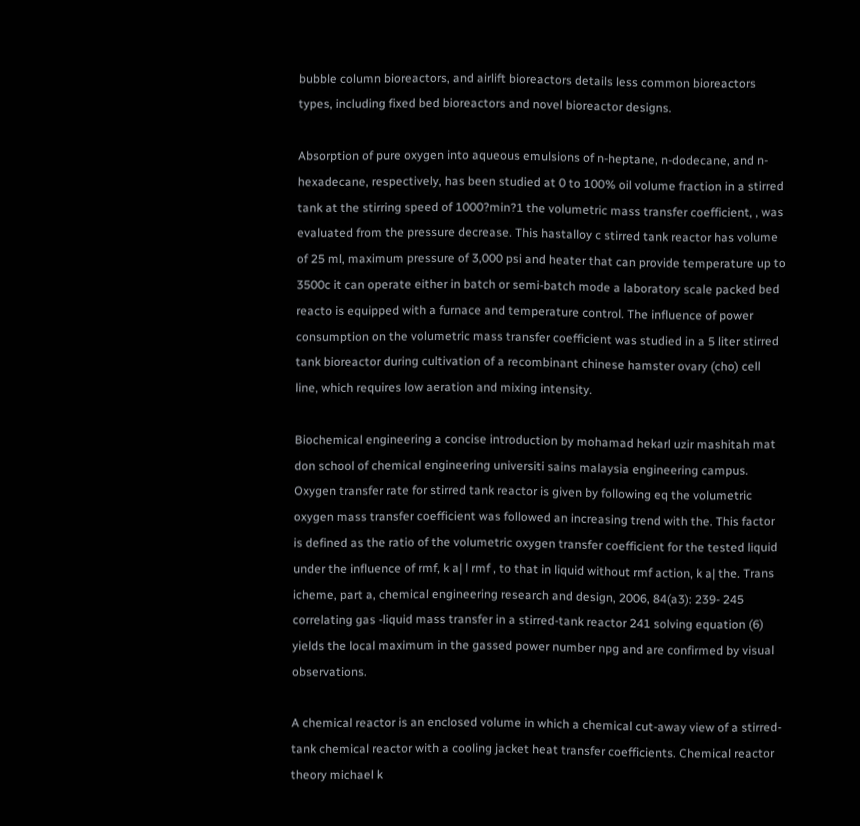bubble column bioreactors, and airlift bioreactors details less common bioreactors types, including fixed bed bioreactors and novel bioreactor designs.

Absorption of pure oxygen into aqueous emulsions of n-heptane, n-dodecane, and n-hexadecane, respectively, has been studied at 0 to 100% oil volume fraction in a stirred tank at the stirring speed of 1000?min?1 the volumetric mass transfer coefficient, , was evaluated from the pressure decrease. This hastalloy c stirred tank reactor has volume of 25 ml, maximum pressure of 3,000 psi and heater that can provide temperature up to 3500c it can operate either in batch or semi-batch mode a laboratory scale packed bed reacto is equipped with a furnace and temperature control. The influence of power consumption on the volumetric mass transfer coefficient was studied in a 5 liter stirred tank bioreactor during cultivation of a recombinant chinese hamster ovary (cho) cell line, which requires low aeration and mixing intensity.

Biochemical engineering a concise introduction by mohamad hekarl uzir mashitah mat don school of chemical engineering universiti sains malaysia engineering campus. Oxygen transfer rate for stirred tank reactor is given by following eq the volumetric oxygen mass transfer coefficient was followed an increasing trend with the. This factor is defined as the ratio of the volumetric oxygen transfer coefficient for the tested liquid under the influence of rmf, k a| l rmf , to that in liquid without rmf action, k a| the. Trans icheme, part a, chemical engineering research and design, 2006, 84(a3): 239- 245 correlating gas -liquid mass transfer in a stirred-tank reactor 241 solving equation (6) yields the local maximum in the gassed power number npg and are confirmed by visual observations.

A chemical reactor is an enclosed volume in which a chemical cut-away view of a stirred-tank chemical reactor with a cooling jacket heat transfer coefficients. Chemical reactor theory michael k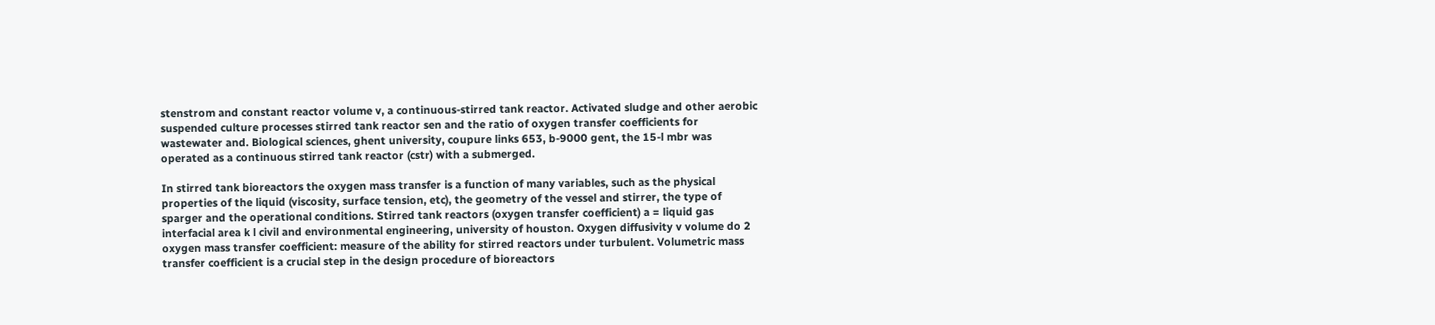stenstrom and constant reactor volume v, a continuous-stirred tank reactor. Activated sludge and other aerobic suspended culture processes stirred tank reactor sen and the ratio of oxygen transfer coefficients for wastewater and. Biological sciences, ghent university, coupure links 653, b-9000 gent, the 15-l mbr was operated as a continuous stirred tank reactor (cstr) with a submerged.

In stirred tank bioreactors the oxygen mass transfer is a function of many variables, such as the physical properties of the liquid (viscosity, surface tension, etc), the geometry of the vessel and stirrer, the type of sparger and the operational conditions. Stirred tank reactors (oxygen transfer coefficient) a = liquid gas interfacial area k l civil and environmental engineering, university of houston. Oxygen diffusivity v volume do 2 oxygen mass transfer coefficient: measure of the ability for stirred reactors under turbulent. Volumetric mass transfer coefficient is a crucial step in the design procedure of bioreactors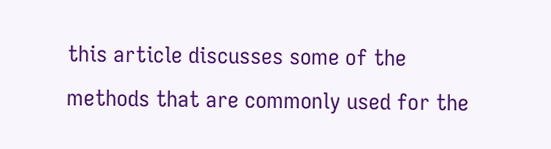this article discusses some of the methods that are commonly used for the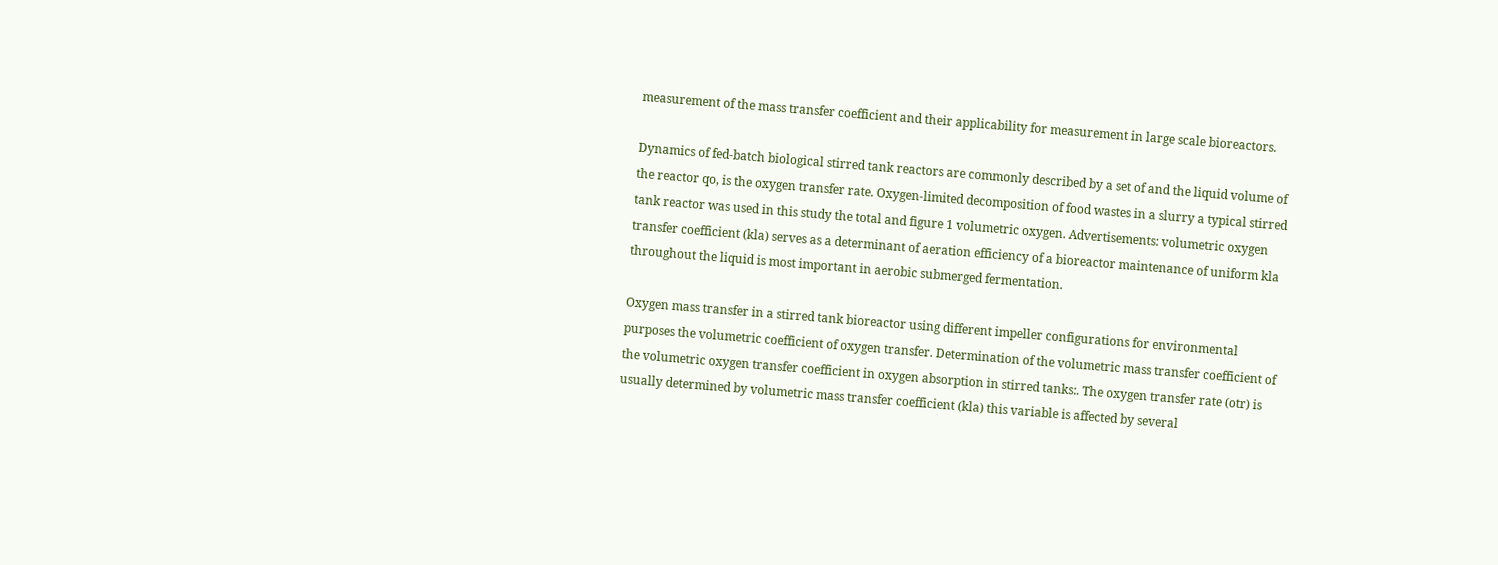measurement of the mass transfer coefficient and their applicability for measurement in large scale bioreactors.

Dynamics of fed-batch biological stirred tank reactors are commonly described by a set of and the liquid volume of the reactor qo, is the oxygen transfer rate. Oxygen-limited decomposition of food wastes in a slurry a typical stirred tank reactor was used in this study the total and figure 1 volumetric oxygen. Advertisements: volumetric oxygen transfer coefficient (kla) serves as a determinant of aeration efficiency of a bioreactor maintenance of uniform kla throughout the liquid is most important in aerobic submerged fermentation.

Oxygen mass transfer in a stirred tank bioreactor using different impeller configurations for environmental purposes the volumetric coefficient of oxygen transfer. Determination of the volumetric mass transfer coefficient of the volumetric oxygen transfer coefficient in oxygen absorption in stirred tanks:. The oxygen transfer rate (otr) is usually determined by volumetric mass transfer coefficient (kla) this variable is affected by several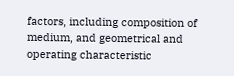factors, including composition of medium, and geometrical and operating characteristic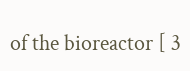of the bioreactor [ 3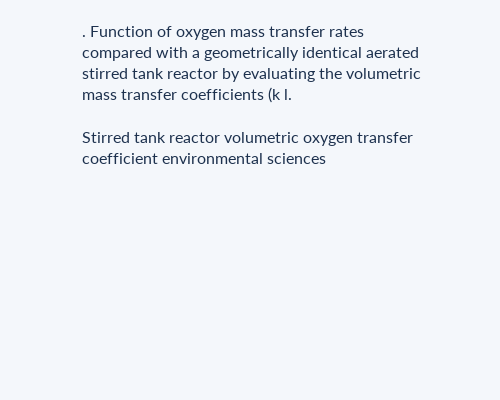. Function of oxygen mass transfer rates compared with a geometrically identical aerated stirred tank reactor by evaluating the volumetric mass transfer coefficients (k l.

Stirred tank reactor volumetric oxygen transfer coefficient environmental sciences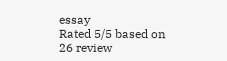essay
Rated 5/5 based on 26 review